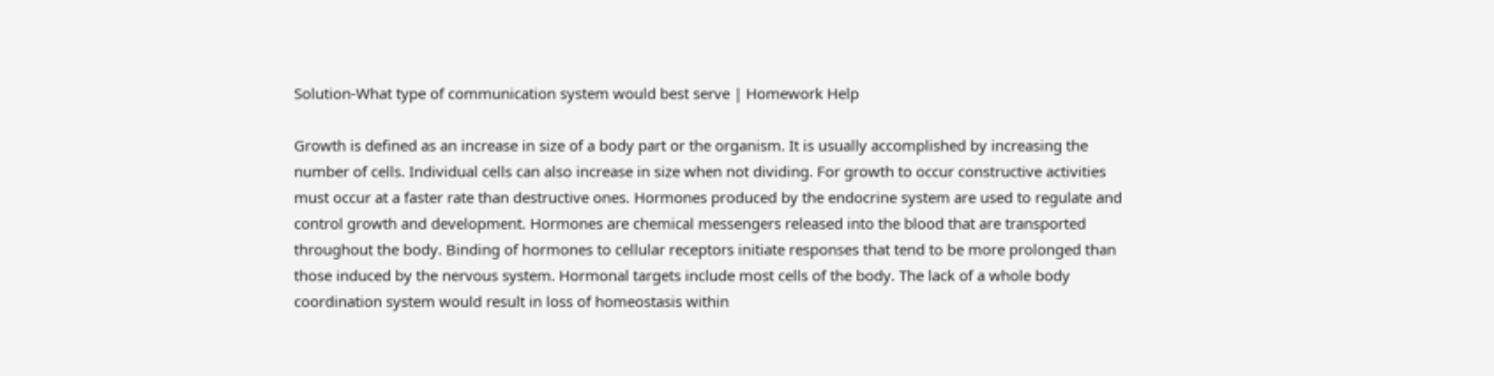Solution-What type of communication system would best serve | Homework Help

Growth is defined as an increase in size of a body part or the organism. It is usually accomplished by increasing the number of cells. Individual cells can also increase in size when not dividing. For growth to occur constructive activities must occur at a faster rate than destructive ones. Hormones produced by the endocrine system are used to regulate and control growth and development. Hormones are chemical messengers released into the blood that are transported throughout the body. Binding of hormones to cellular receptors initiate responses that tend to be more prolonged than those induced by the nervous system. Hormonal targets include most cells of the body. The lack of a whole body coordination system would result in loss of homeostasis within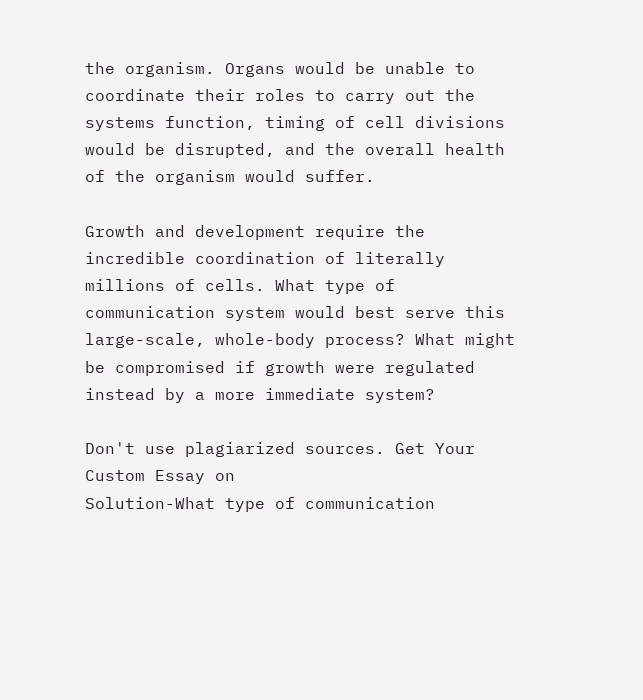the organism. Organs would be unable to coordinate their roles to carry out the systems function, timing of cell divisions would be disrupted, and the overall health of the organism would suffer.

Growth and development require the incredible coordination of literally millions of cells. What type of communication system would best serve this large-scale, whole-body process? What might be compromised if growth were regulated instead by a more immediate system?

Don't use plagiarized sources. Get Your Custom Essay on
Solution-What type of communication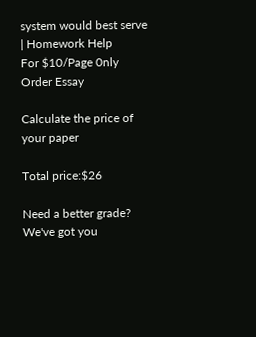system would best serve | Homework Help
For $10/Page 0nly
Order Essay

Calculate the price of your paper

Total price:$26

Need a better grade?
We've got you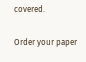covered.

Order your paper